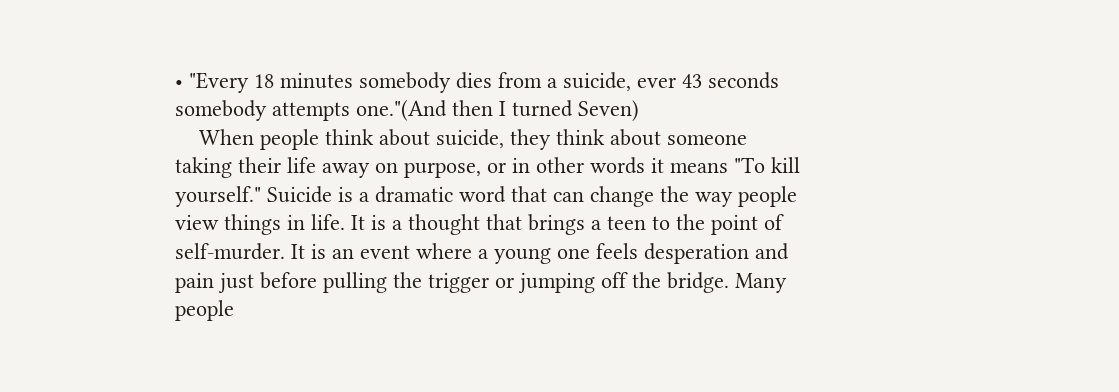• "Every 18 minutes somebody dies from a suicide, ever 43 seconds somebody attempts one."(And then I turned Seven)
    When people think about suicide, they think about someone taking their life away on purpose, or in other words it means "To kill yourself." Suicide is a dramatic word that can change the way people view things in life. It is a thought that brings a teen to the point of self-murder. It is an event where a young one feels desperation and pain just before pulling the trigger or jumping off the bridge. Many people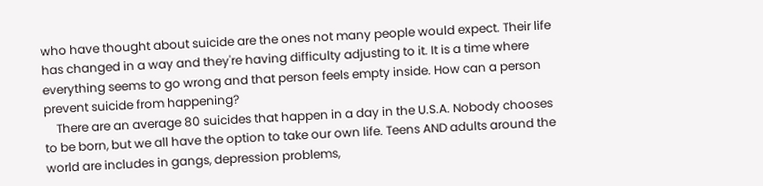who have thought about suicide are the ones not many people would expect. Their life has changed in a way and they're having difficulty adjusting to it. It is a time where everything seems to go wrong and that person feels empty inside. How can a person prevent suicide from happening?
    There are an average 80 suicides that happen in a day in the U.S.A. Nobody chooses to be born, but we all have the option to take our own life. Teens AND adults around the world are includes in gangs, depression problems,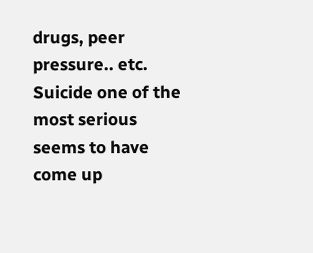drugs, peer pressure.. etc. Suicide one of the most serious seems to have come up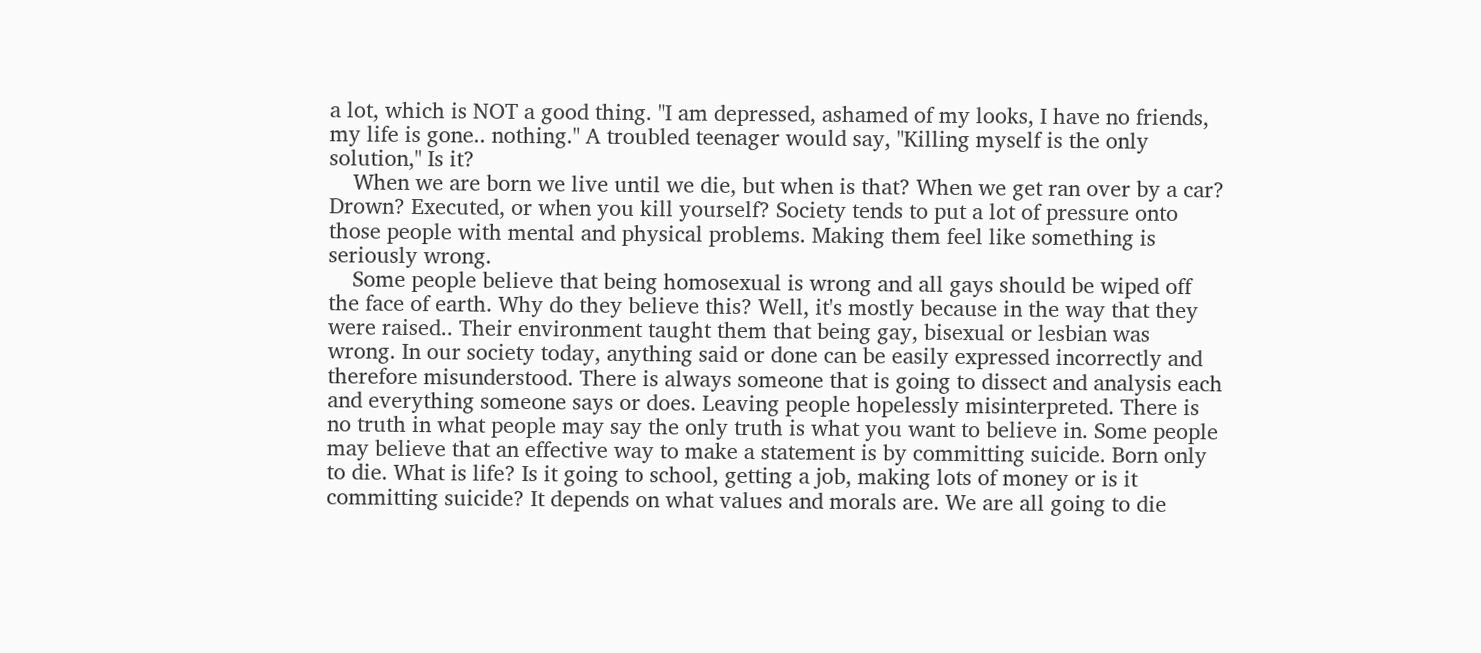a lot, which is NOT a good thing. "I am depressed, ashamed of my looks, I have no friends, my life is gone.. nothing." A troubled teenager would say, "Killing myself is the only solution," Is it?
    When we are born we live until we die, but when is that? When we get ran over by a car? Drown? Executed, or when you kill yourself? Society tends to put a lot of pressure onto those people with mental and physical problems. Making them feel like something is seriously wrong.
    Some people believe that being homosexual is wrong and all gays should be wiped off the face of earth. Why do they believe this? Well, it's mostly because in the way that they were raised.. Their environment taught them that being gay, bisexual or lesbian was wrong. In our society today, anything said or done can be easily expressed incorrectly and therefore misunderstood. There is always someone that is going to dissect and analysis each and everything someone says or does. Leaving people hopelessly misinterpreted. There is no truth in what people may say the only truth is what you want to believe in. Some people may believe that an effective way to make a statement is by committing suicide. Born only to die. What is life? Is it going to school, getting a job, making lots of money or is it committing suicide? It depends on what values and morals are. We are all going to die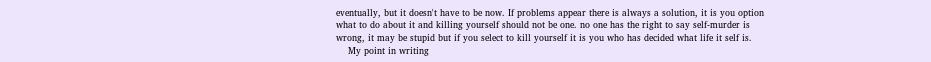eventually, but it doesn't have to be now. If problems appear there is always a solution, it is you option what to do about it and killing yourself should not be one. no one has the right to say self-murder is wrong, it may be stupid but if you select to kill yourself it is you who has decided what life it self is.
    My point in writing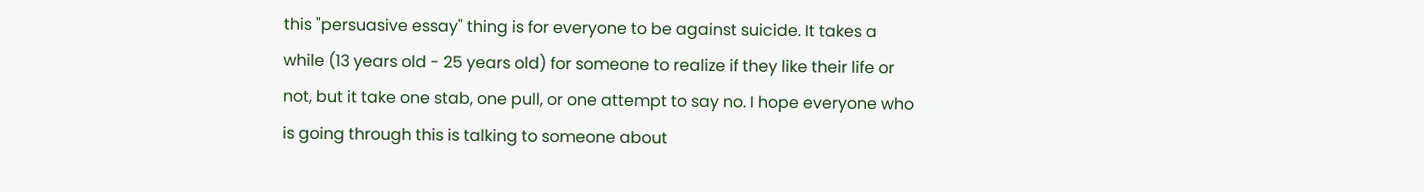this "persuasive essay" thing is for everyone to be against suicide. It takes a while (13 years old - 25 years old) for someone to realize if they like their life or not, but it take one stab, one pull, or one attempt to say no. I hope everyone who is going through this is talking to someone about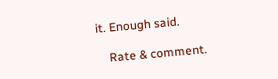it. Enough said.

    Rate & comment.